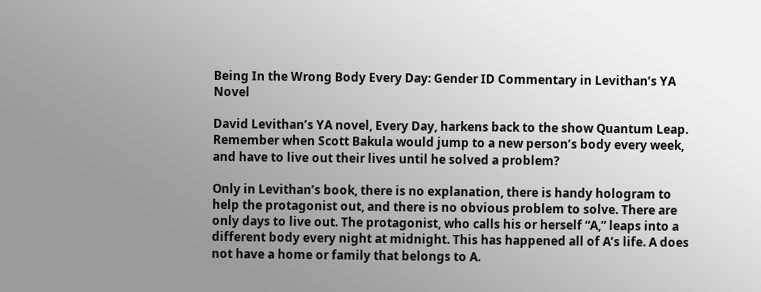Being In the Wrong Body Every Day: Gender ID Commentary in Levithan’s YA Novel

David Levithan’s YA novel, Every Day, harkens back to the show Quantum Leap. Remember when Scott Bakula would jump to a new person’s body every week, and have to live out their lives until he solved a problem?

Only in Levithan’s book, there is no explanation, there is handy hologram to help the protagonist out, and there is no obvious problem to solve. There are only days to live out. The protagonist, who calls his or herself “A,” leaps into a different body every night at midnight. This has happened all of A’s life. A does not have a home or family that belongs to A.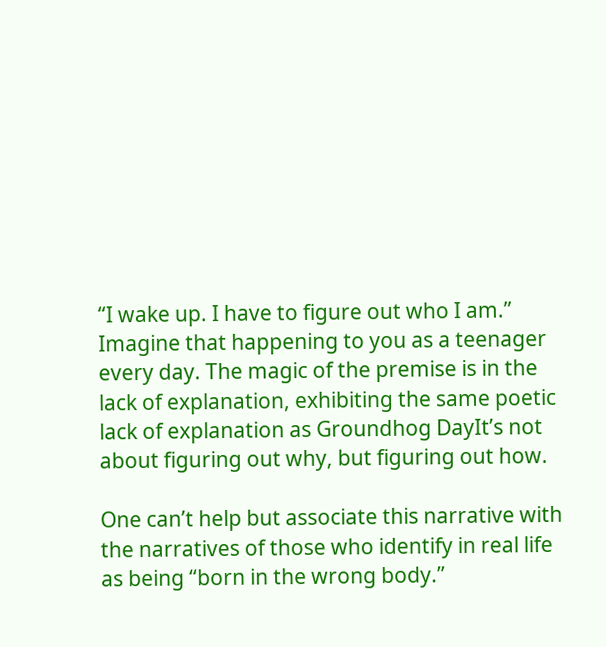“I wake up. I have to figure out who I am.” Imagine that happening to you as a teenager every day. The magic of the premise is in the lack of explanation, exhibiting the same poetic lack of explanation as Groundhog DayIt’s not about figuring out why, but figuring out how.

One can’t help but associate this narrative with the narratives of those who identify in real life as being “born in the wrong body.”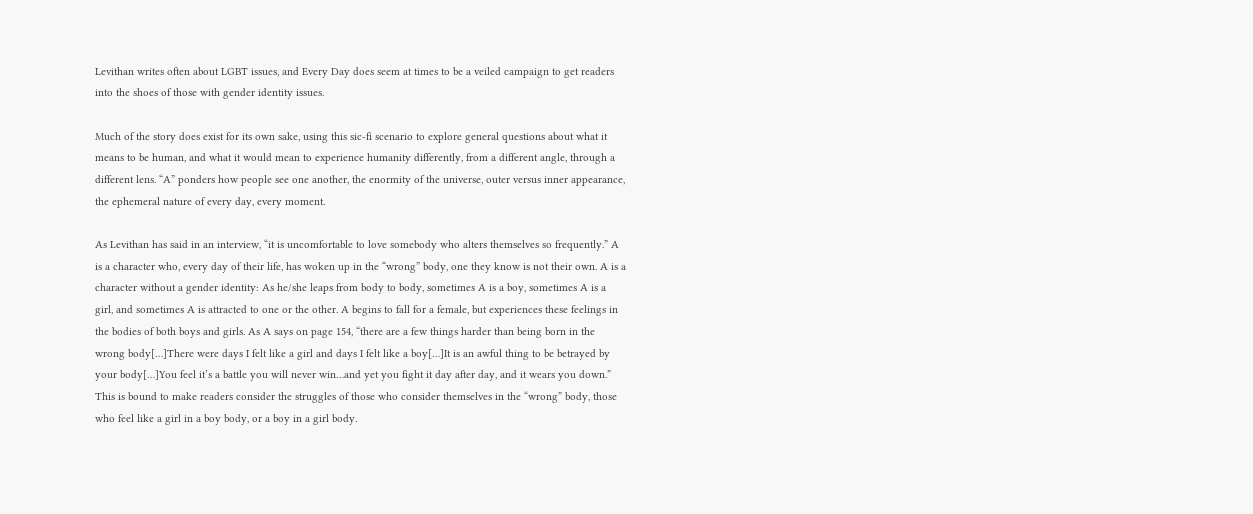Levithan writes often about LGBT issues, and Every Day does seem at times to be a veiled campaign to get readers into the shoes of those with gender identity issues.

Much of the story does exist for its own sake, using this sic-fi scenario to explore general questions about what it means to be human, and what it would mean to experience humanity differently, from a different angle, through a different lens. “A” ponders how people see one another, the enormity of the universe, outer versus inner appearance, the ephemeral nature of every day, every moment.

As Levithan has said in an interview, “it is uncomfortable to love somebody who alters themselves so frequently.” A is a character who, every day of their life, has woken up in the “wrong” body, one they know is not their own. A is a character without a gender identity: As he/she leaps from body to body, sometimes A is a boy, sometimes A is a girl, and sometimes A is attracted to one or the other. A begins to fall for a female, but experiences these feelings in the bodies of both boys and girls. As A says on page 154, “there are a few things harder than being born in the wrong body[…]There were days I felt like a girl and days I felt like a boy[…]It is an awful thing to be betrayed by your body[…]You feel it’s a battle you will never win…and yet you fight it day after day, and it wears you down.” This is bound to make readers consider the struggles of those who consider themselves in the “wrong” body, those who feel like a girl in a boy body, or a boy in a girl body.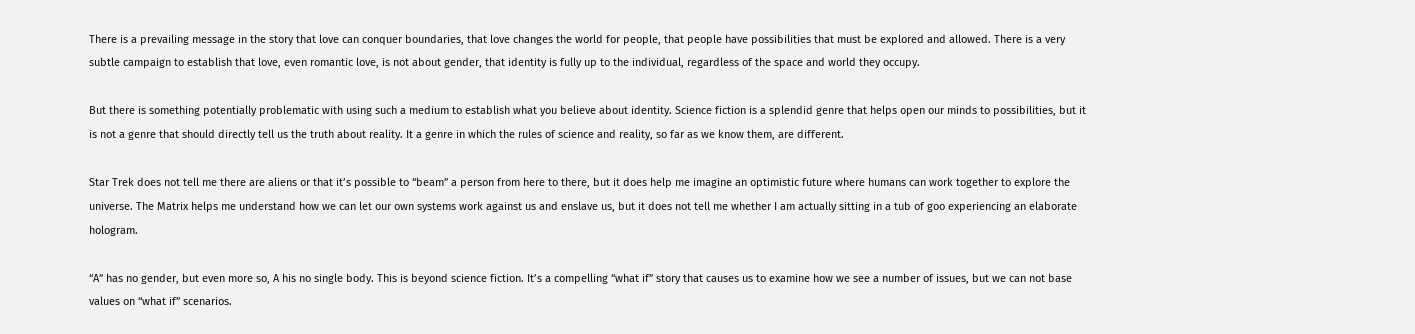There is a prevailing message in the story that love can conquer boundaries, that love changes the world for people, that people have possibilities that must be explored and allowed. There is a very subtle campaign to establish that love, even romantic love, is not about gender, that identity is fully up to the individual, regardless of the space and world they occupy.

But there is something potentially problematic with using such a medium to establish what you believe about identity. Science fiction is a splendid genre that helps open our minds to possibilities, but it is not a genre that should directly tell us the truth about reality. It a genre in which the rules of science and reality, so far as we know them, are different.

Star Trek does not tell me there are aliens or that it’s possible to “beam” a person from here to there, but it does help me imagine an optimistic future where humans can work together to explore the universe. The Matrix helps me understand how we can let our own systems work against us and enslave us, but it does not tell me whether I am actually sitting in a tub of goo experiencing an elaborate hologram.

“A” has no gender, but even more so, A his no single body. This is beyond science fiction. It’s a compelling “what if” story that causes us to examine how we see a number of issues, but we can not base values on “what if” scenarios.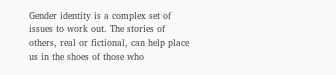Gender identity is a complex set of issues to work out. The stories of others, real or fictional, can help place us in the shoes of those who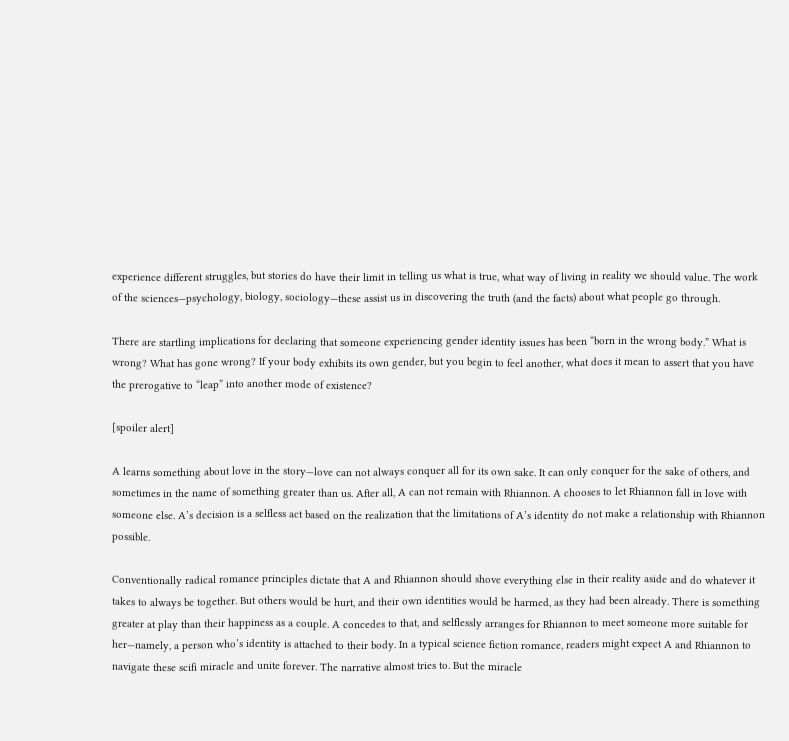experience different struggles, but stories do have their limit in telling us what is true, what way of living in reality we should value. The work of the sciences—psychology, biology, sociology—these assist us in discovering the truth (and the facts) about what people go through.

There are startling implications for declaring that someone experiencing gender identity issues has been “born in the wrong body.” What is wrong? What has gone wrong? If your body exhibits its own gender, but you begin to feel another, what does it mean to assert that you have the prerogative to “leap” into another mode of existence?

[spoiler alert]

A learns something about love in the story—love can not always conquer all for its own sake. It can only conquer for the sake of others, and sometimes in the name of something greater than us. After all, A can not remain with Rhiannon. A chooses to let Rhiannon fall in love with someone else. A’s decision is a selfless act based on the realization that the limitations of A’s identity do not make a relationship with Rhiannon possible.

Conventionally radical romance principles dictate that A and Rhiannon should shove everything else in their reality aside and do whatever it takes to always be together. But others would be hurt, and their own identities would be harmed, as they had been already. There is something greater at play than their happiness as a couple. A concedes to that, and selflessly arranges for Rhiannon to meet someone more suitable for her—namely, a person who’s identity is attached to their body. In a typical science fiction romance, readers might expect A and Rhiannon to navigate these scifi miracle and unite forever. The narrative almost tries to. But the miracle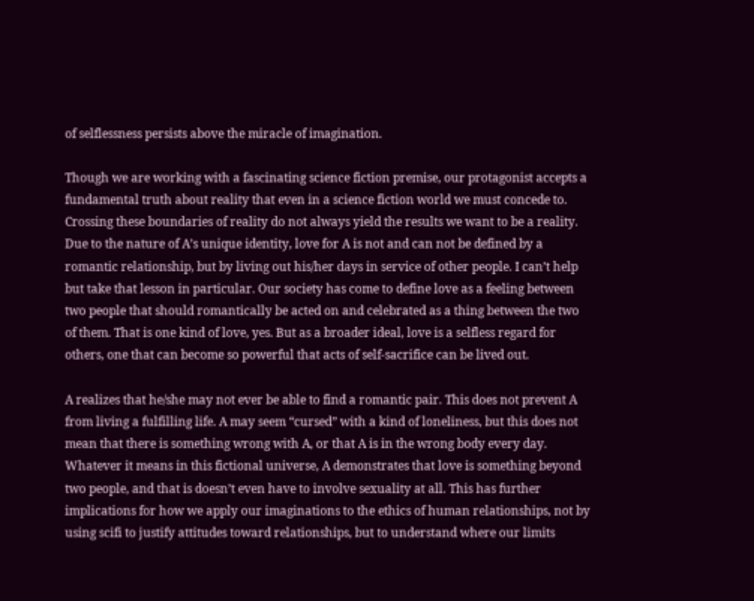of selflessness persists above the miracle of imagination.

Though we are working with a fascinating science fiction premise, our protagonist accepts a fundamental truth about reality that even in a science fiction world we must concede to. Crossing these boundaries of reality do not always yield the results we want to be a reality. Due to the nature of A’s unique identity, love for A is not and can not be defined by a romantic relationship, but by living out his/her days in service of other people. I can’t help but take that lesson in particular. Our society has come to define love as a feeling between two people that should romantically be acted on and celebrated as a thing between the two of them. That is one kind of love, yes. But as a broader ideal, love is a selfless regard for others, one that can become so powerful that acts of self-sacrifice can be lived out.

A realizes that he/she may not ever be able to find a romantic pair. This does not prevent A from living a fulfilling life. A may seem “cursed” with a kind of loneliness, but this does not mean that there is something wrong with A, or that A is in the wrong body every day. Whatever it means in this fictional universe, A demonstrates that love is something beyond two people, and that is doesn’t even have to involve sexuality at all. This has further implications for how we apply our imaginations to the ethics of human relationships, not by using scifi to justify attitudes toward relationships, but to understand where our limits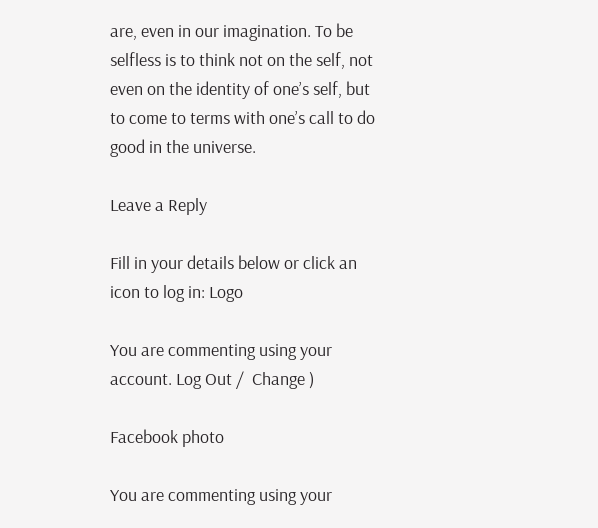are, even in our imagination. To be selfless is to think not on the self, not even on the identity of one’s self, but to come to terms with one’s call to do good in the universe.

Leave a Reply

Fill in your details below or click an icon to log in: Logo

You are commenting using your account. Log Out /  Change )

Facebook photo

You are commenting using your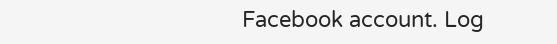Facebook account. Log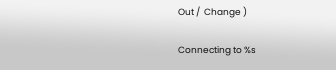Out /  Change )

Connecting to %s